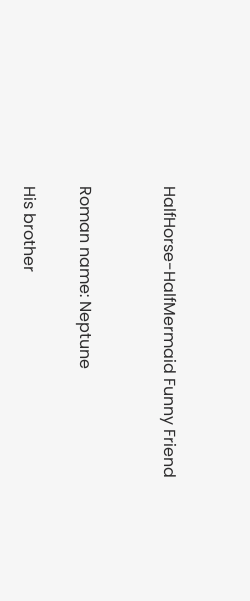HalfHorse-HalfMermaid Funny Friend


Roman name: Neptune

His brother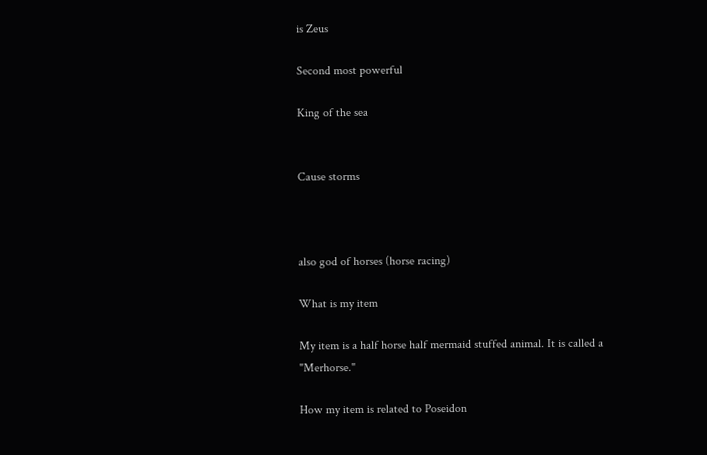is Zeus

Second most powerful

King of the sea


Cause storms



also god of horses (horse racing)

What is my item

My item is a half horse half mermaid stuffed animal. It is called a "Merhorse."

How my item is related to Poseidon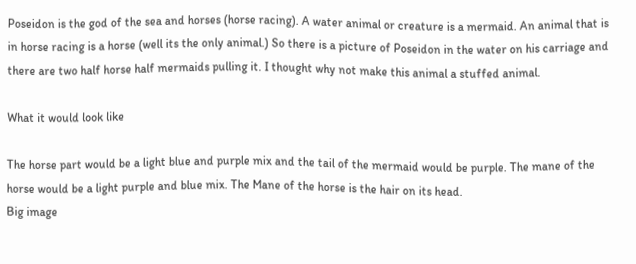Poseidon is the god of the sea and horses (horse racing). A water animal or creature is a mermaid. An animal that is in horse racing is a horse (well its the only animal.) So there is a picture of Poseidon in the water on his carriage and there are two half horse half mermaids pulling it. I thought why not make this animal a stuffed animal.

What it would look like

The horse part would be a light blue and purple mix and the tail of the mermaid would be purple. The mane of the horse would be a light purple and blue mix. The Mane of the horse is the hair on its head.
Big image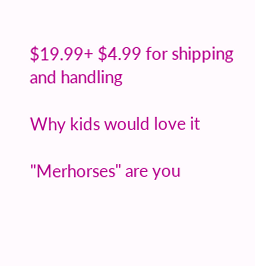$19.99+ $4.99 for shipping and handling

Why kids would love it

"Merhorses" are you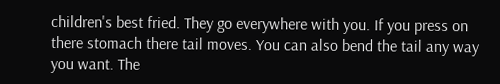children's best fried. They go everywhere with you. If you press on there stomach there tail moves. You can also bend the tail any way you want. The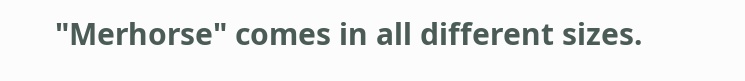"Merhorse" comes in all different sizes.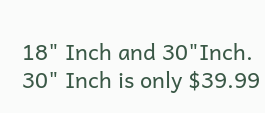18" Inch and 30"Inch. 30" Inch is only $39.99